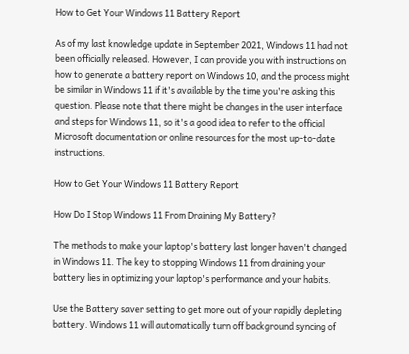How to Get Your Windows 11 Battery Report

As of my last knowledge update in September 2021, Windows 11 had not been officially released. However, I can provide you with instructions on how to generate a battery report on Windows 10, and the process might be similar in Windows 11 if it's available by the time you're asking this question. Please note that there might be changes in the user interface and steps for Windows 11, so it's a good idea to refer to the official Microsoft documentation or online resources for the most up-to-date instructions.

How to Get Your Windows 11 Battery Report

How Do I Stop Windows 11 From Draining My Battery?

The methods to make your laptop's battery last longer haven't changed in Windows 11. The key to stopping Windows 11 from draining your battery lies in optimizing your laptop's performance and your habits.

Use the Battery saver setting to get more out of your rapidly depleting battery. Windows 11 will automatically turn off background syncing of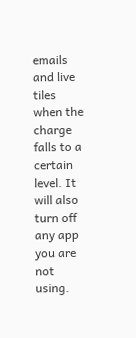emails and live tiles when the charge falls to a certain level. It will also turn off any app you are not using.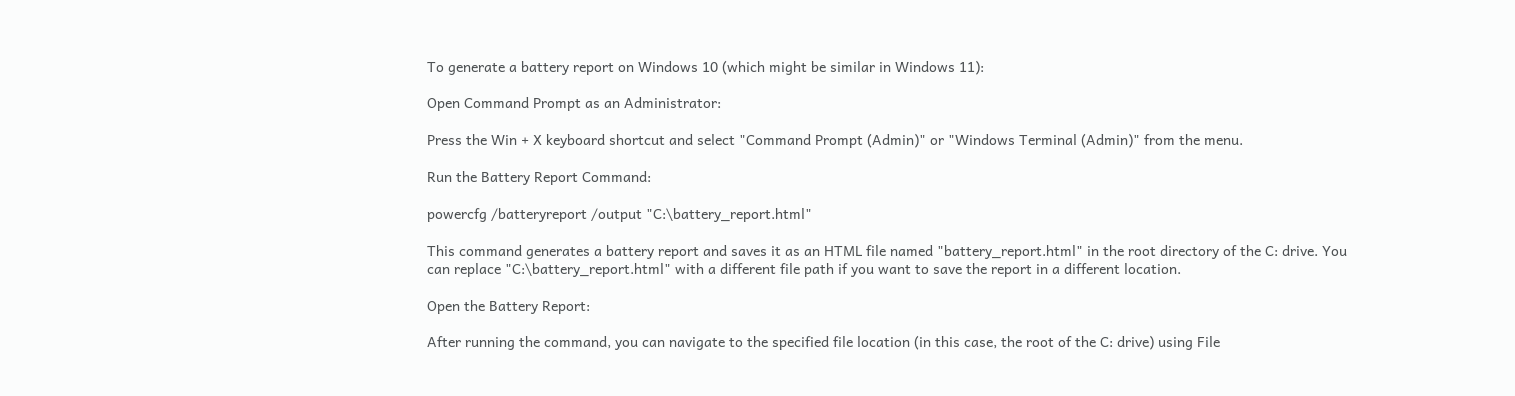To generate a battery report on Windows 10 (which might be similar in Windows 11):

Open Command Prompt as an Administrator:

Press the Win + X keyboard shortcut and select "Command Prompt (Admin)" or "Windows Terminal (Admin)" from the menu.

Run the Battery Report Command:

powercfg /batteryreport /output "C:\battery_report.html"

This command generates a battery report and saves it as an HTML file named "battery_report.html" in the root directory of the C: drive. You can replace "C:\battery_report.html" with a different file path if you want to save the report in a different location.

Open the Battery Report:

After running the command, you can navigate to the specified file location (in this case, the root of the C: drive) using File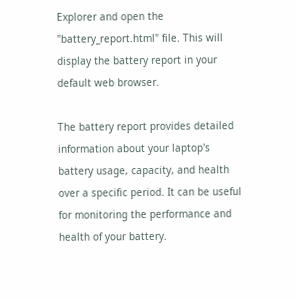Explorer and open the "battery_report.html" file. This will display the battery report in your default web browser.

The battery report provides detailed information about your laptop's battery usage, capacity, and health over a specific period. It can be useful for monitoring the performance and health of your battery.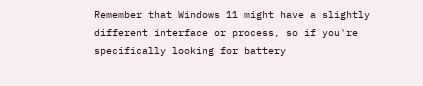Remember that Windows 11 might have a slightly different interface or process, so if you're specifically looking for battery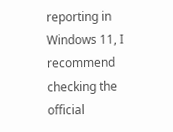reporting in Windows 11, I recommend checking the official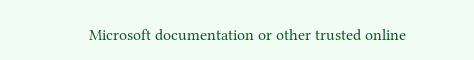Microsoft documentation or other trusted online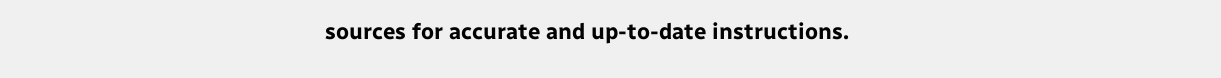sources for accurate and up-to-date instructions.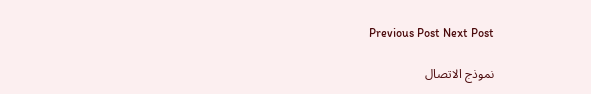Previous Post Next Post

نموذج الاتصال